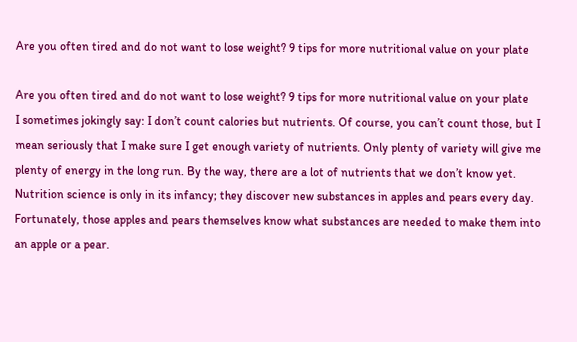Are you often tired and do not want to lose weight? 9 tips for more nutritional value on your plate

Are you often tired and do not want to lose weight? 9 tips for more nutritional value on your plate
I sometimes jokingly say: I don’t count calories but nutrients. Of course, you can’t count those, but I mean seriously that I make sure I get enough variety of nutrients. Only plenty of variety will give me plenty of energy in the long run. By the way, there are a lot of nutrients that we don’t know yet. Nutrition science is only in its infancy; they discover new substances in apples and pears every day. Fortunately, those apples and pears themselves know what substances are needed to make them into an apple or a pear.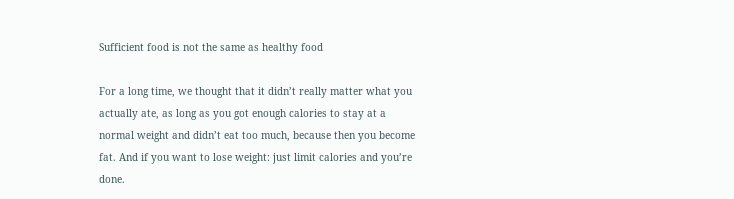Sufficient food is not the same as healthy food

For a long time, we thought that it didn’t really matter what you actually ate, as long as you got enough calories to stay at a normal weight and didn’t eat too much, because then you become fat. And if you want to lose weight: just limit calories and you’re done.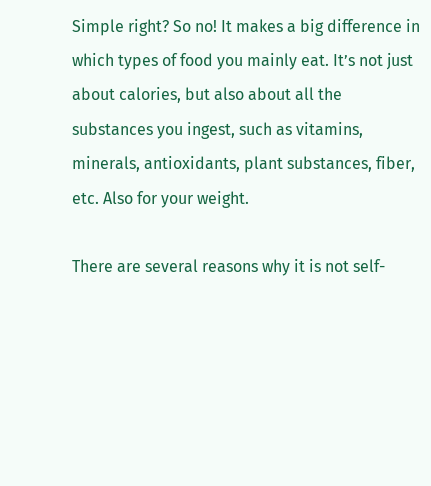Simple right? So no! It makes a big difference in which types of food you mainly eat. It’s not just about calories, but also about all the substances you ingest, such as vitamins, minerals, antioxidants, plant substances, fiber, etc. Also for your weight.

There are several reasons why it is not self-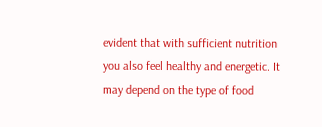evident that with sufficient nutrition you also feel healthy and energetic. It may depend on the type of food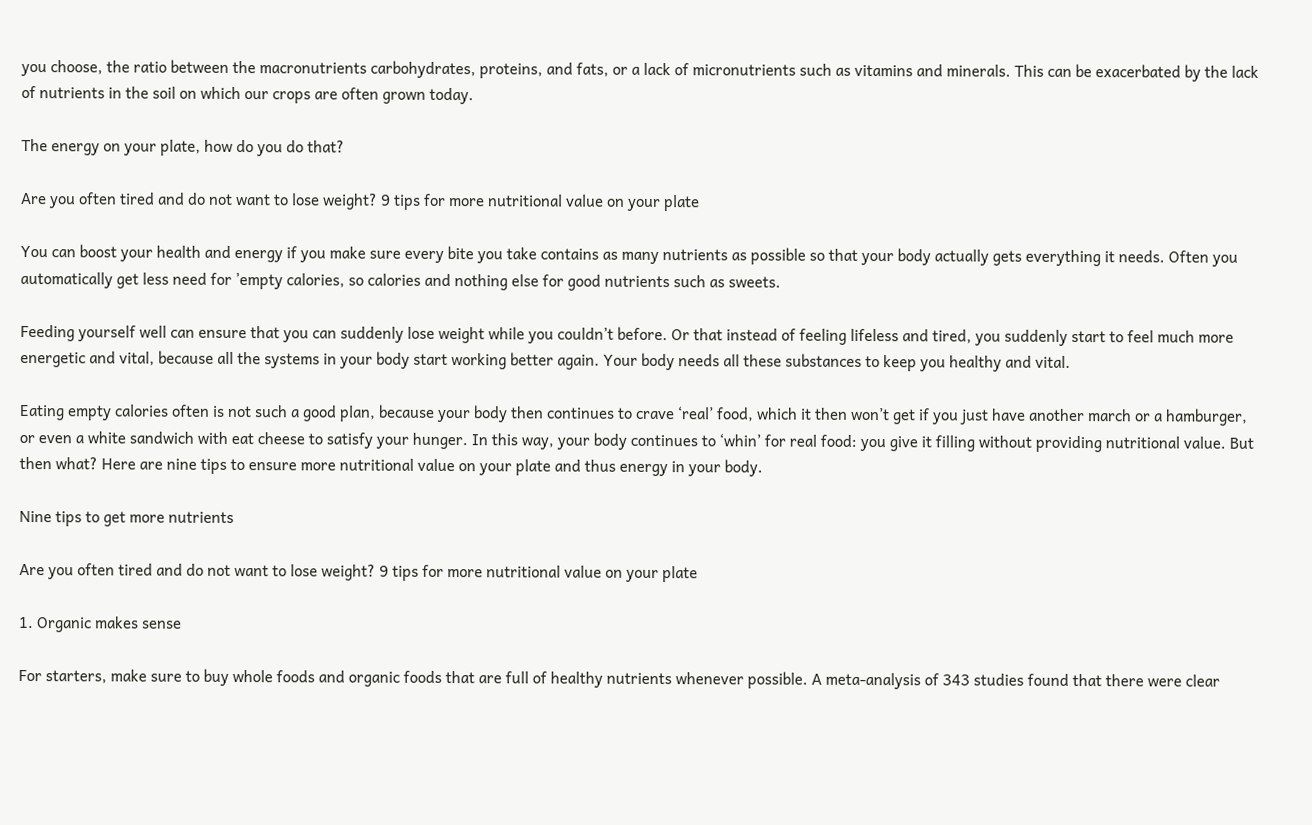you choose, the ratio between the macronutrients carbohydrates, proteins, and fats, or a lack of micronutrients such as vitamins and minerals. This can be exacerbated by the lack of nutrients in the soil on which our crops are often grown today.

The energy on your plate, how do you do that?

Are you often tired and do not want to lose weight? 9 tips for more nutritional value on your plate

You can boost your health and energy if you make sure every bite you take contains as many nutrients as possible so that your body actually gets everything it needs. Often you automatically get less need for ’empty calories, so calories and nothing else for good nutrients such as sweets.

Feeding yourself well can ensure that you can suddenly lose weight while you couldn’t before. Or that instead of feeling lifeless and tired, you suddenly start to feel much more energetic and vital, because all the systems in your body start working better again. Your body needs all these substances to keep you healthy and vital.

Eating empty calories often is not such a good plan, because your body then continues to crave ‘real’ food, which it then won’t get if you just have another march or a hamburger, or even a white sandwich with eat cheese to satisfy your hunger. In this way, your body continues to ‘whin’ for real food: you give it filling without providing nutritional value. But then what? Here are nine tips to ensure more nutritional value on your plate and thus energy in your body.

Nine tips to get more nutrients

Are you often tired and do not want to lose weight? 9 tips for more nutritional value on your plate

1. Organic makes sense

For starters, make sure to buy whole foods and organic foods that are full of healthy nutrients whenever possible. A meta-analysis of 343 studies found that there were clear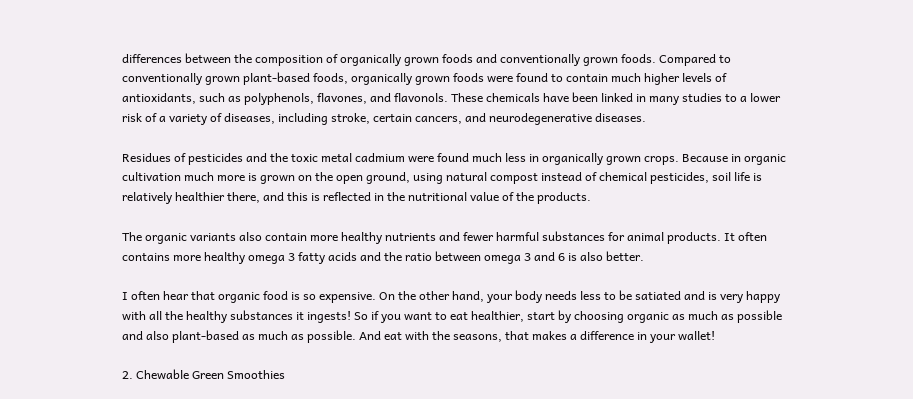differences between the composition of organically grown foods and conventionally grown foods. Compared to conventionally grown plant-based foods, organically grown foods were found to contain much higher levels of antioxidants, such as polyphenols, flavones, and flavonols. These chemicals have been linked in many studies to a lower risk of a variety of diseases, including stroke, certain cancers, and neurodegenerative diseases.

Residues of pesticides and the toxic metal cadmium were found much less in organically grown crops. Because in organic cultivation much more is grown on the open ground, using natural compost instead of chemical pesticides, soil life is relatively healthier there, and this is reflected in the nutritional value of the products.

The organic variants also contain more healthy nutrients and fewer harmful substances for animal products. It often contains more healthy omega 3 fatty acids and the ratio between omega 3 and 6 is also better.

I often hear that organic food is so expensive. On the other hand, your body needs less to be satiated and is very happy with all the healthy substances it ingests! So if you want to eat healthier, start by choosing organic as much as possible and also plant-based as much as possible. And eat with the seasons, that makes a difference in your wallet!

2. Chewable Green Smoothies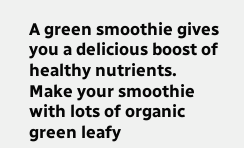A green smoothie gives you a delicious boost of healthy nutrients. Make your smoothie with lots of organic green leafy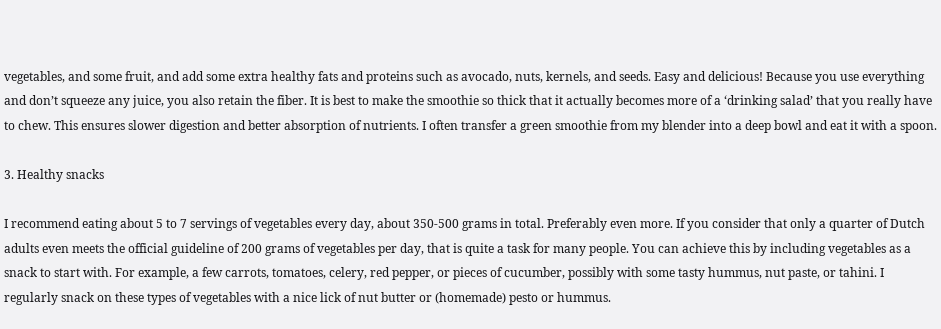vegetables, and some fruit, and add some extra healthy fats and proteins such as avocado, nuts, kernels, and seeds. Easy and delicious! Because you use everything and don’t squeeze any juice, you also retain the fiber. It is best to make the smoothie so thick that it actually becomes more of a ‘drinking salad’ that you really have to chew. This ensures slower digestion and better absorption of nutrients. I often transfer a green smoothie from my blender into a deep bowl and eat it with a spoon.

3. Healthy snacks

I recommend eating about 5 to 7 servings of vegetables every day, about 350-500 grams in total. Preferably even more. If you consider that only a quarter of Dutch adults even meets the official guideline of 200 grams of vegetables per day, that is quite a task for many people. You can achieve this by including vegetables as a snack to start with. For example, a few carrots, tomatoes, celery, red pepper, or pieces of cucumber, possibly with some tasty hummus, nut paste, or tahini. I regularly snack on these types of vegetables with a nice lick of nut butter or (homemade) pesto or hummus.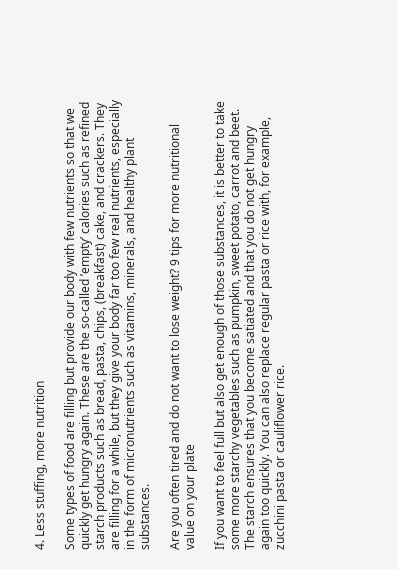4. Less stuffing, more nutrition

Some types of food are filling but provide our body with few nutrients so that we quickly get hungry again. These are the so-called ’empty’ calories such as refined starch products such as bread, pasta, chips, (breakfast) cake, and crackers. They are filling for a while, but they give your body far too few real nutrients, especially in the form of micronutrients such as vitamins, minerals, and healthy plant substances.

Are you often tired and do not want to lose weight? 9 tips for more nutritional value on your plate

If you want to feel full but also get enough of those substances, it is better to take some more starchy vegetables such as pumpkin, sweet potato, carrot and beet. The starch ensures that you become satiated and that you do not get hungry again too quickly. You can also replace regular pasta or rice with, for example, zucchini pasta or cauliflower rice.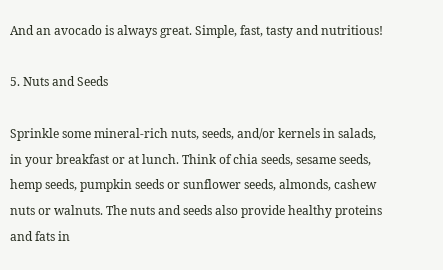And an avocado is always great. Simple, fast, tasty and nutritious!

5. Nuts and Seeds

Sprinkle some mineral-rich nuts, seeds, and/or kernels in salads, in your breakfast or at lunch. Think of chia seeds, sesame seeds, hemp seeds, pumpkin seeds or sunflower seeds, almonds, cashew nuts or walnuts. The nuts and seeds also provide healthy proteins and fats in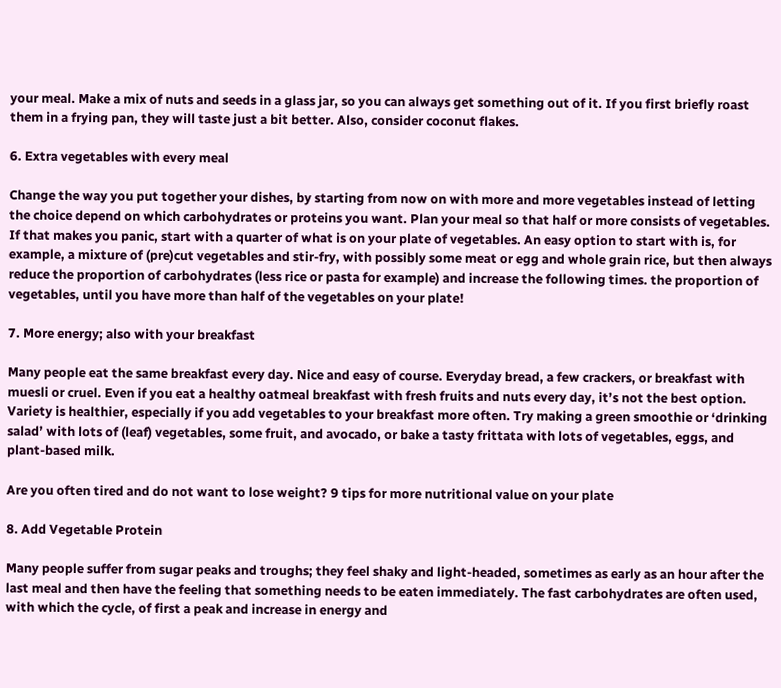your meal. Make a mix of nuts and seeds in a glass jar, so you can always get something out of it. If you first briefly roast them in a frying pan, they will taste just a bit better. Also, consider coconut flakes.

6. Extra vegetables with every meal

Change the way you put together your dishes, by starting from now on with more and more vegetables instead of letting the choice depend on which carbohydrates or proteins you want. Plan your meal so that half or more consists of vegetables. If that makes you panic, start with a quarter of what is on your plate of vegetables. An easy option to start with is, for example, a mixture of (pre)cut vegetables and stir-fry, with possibly some meat or egg and whole grain rice, but then always reduce the proportion of carbohydrates (less rice or pasta for example) and increase the following times. the proportion of vegetables, until you have more than half of the vegetables on your plate!

7. More energy; also with your breakfast

Many people eat the same breakfast every day. Nice and easy of course. Everyday bread, a few crackers, or breakfast with muesli or cruel. Even if you eat a healthy oatmeal breakfast with fresh fruits and nuts every day, it’s not the best option. Variety is healthier, especially if you add vegetables to your breakfast more often. Try making a green smoothie or ‘drinking salad’ with lots of (leaf) vegetables, some fruit, and avocado, or bake a tasty frittata with lots of vegetables, eggs, and plant-based milk.

Are you often tired and do not want to lose weight? 9 tips for more nutritional value on your plate

8. Add Vegetable Protein

Many people suffer from sugar peaks and troughs; they feel shaky and light-headed, sometimes as early as an hour after the last meal and then have the feeling that something needs to be eaten immediately. The fast carbohydrates are often used, with which the cycle, of first a peak and increase in energy and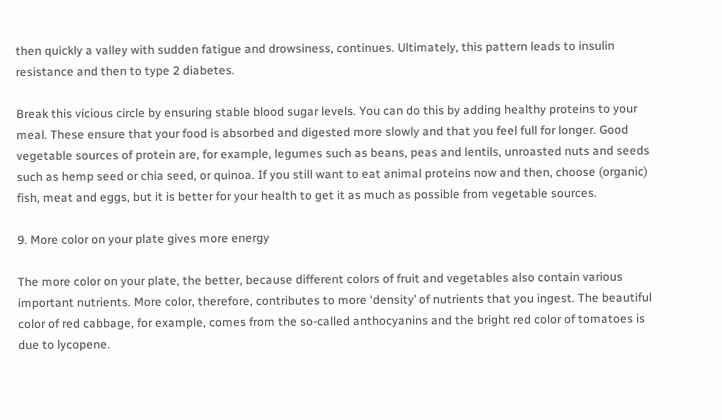then quickly a valley with sudden fatigue and drowsiness, continues. Ultimately, this pattern leads to insulin resistance and then to type 2 diabetes.

Break this vicious circle by ensuring stable blood sugar levels. You can do this by adding healthy proteins to your meal. These ensure that your food is absorbed and digested more slowly and that you feel full for longer. Good vegetable sources of protein are, for example, legumes such as beans, peas and lentils, unroasted nuts and seeds such as hemp seed or chia seed, or quinoa. If you still want to eat animal proteins now and then, choose (organic) fish, meat and eggs, but it is better for your health to get it as much as possible from vegetable sources.

9. More color on your plate gives more energy

The more color on your plate, the better, because different colors of fruit and vegetables also contain various important nutrients. More color, therefore, contributes to more ‘density’ of nutrients that you ingest. The beautiful color of red cabbage, for example, comes from the so-called anthocyanins and the bright red color of tomatoes is due to lycopene.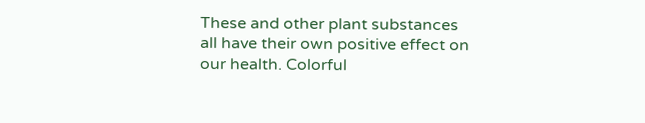These and other plant substances all have their own positive effect on our health. Colorful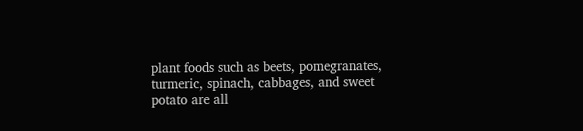plant foods such as beets, pomegranates, turmeric, spinach, cabbages, and sweet potato are all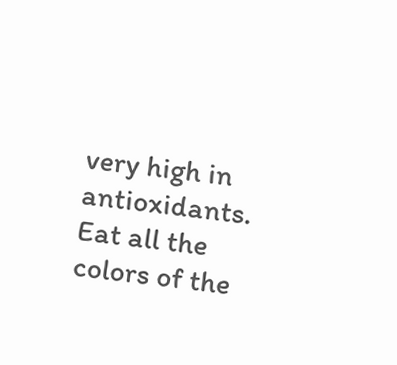very high in antioxidants. Eat all the colors of the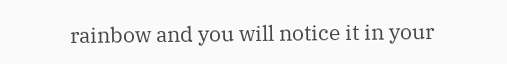rainbow and you will notice it in your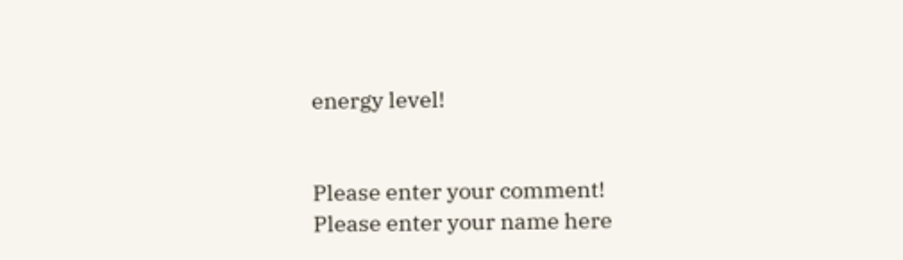energy level!


Please enter your comment!
Please enter your name here